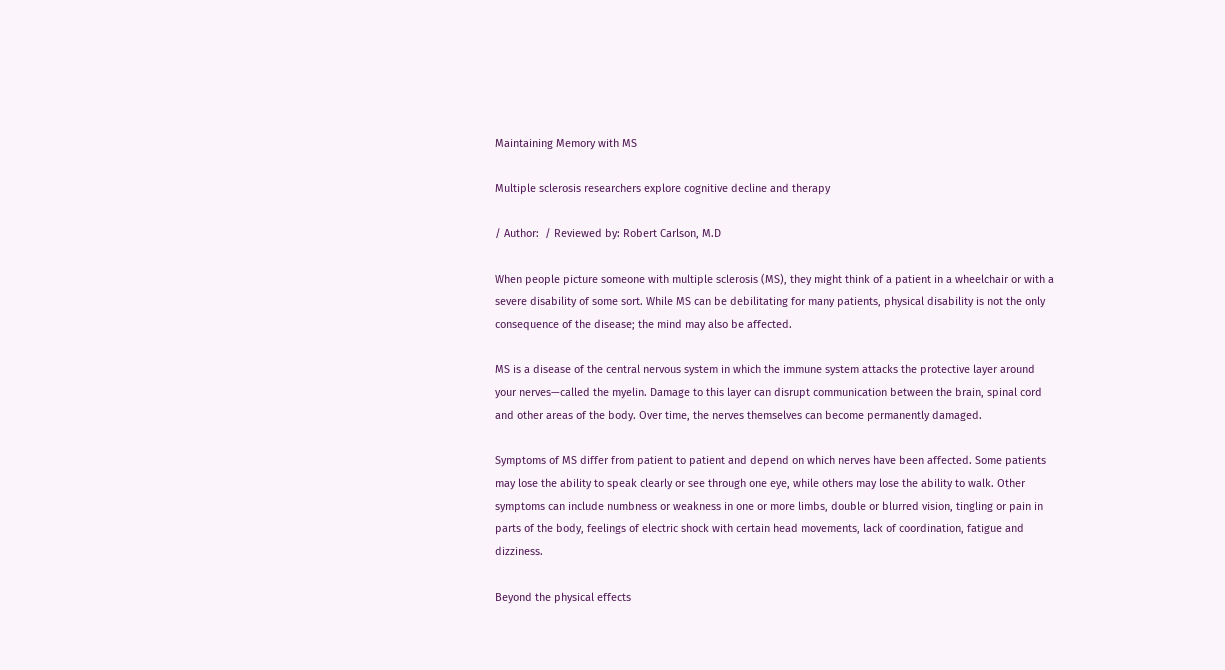Maintaining Memory with MS

Multiple sclerosis researchers explore cognitive decline and therapy

/ Author:  / Reviewed by: Robert Carlson, M.D

When people picture someone with multiple sclerosis (MS), they might think of a patient in a wheelchair or with a severe disability of some sort. While MS can be debilitating for many patients, physical disability is not the only consequence of the disease; the mind may also be affected.

MS is a disease of the central nervous system in which the immune system attacks the protective layer around your nerves—called the myelin. Damage to this layer can disrupt communication between the brain, spinal cord and other areas of the body. Over time, the nerves themselves can become permanently damaged.

Symptoms of MS differ from patient to patient and depend on which nerves have been affected. Some patients may lose the ability to speak clearly or see through one eye, while others may lose the ability to walk. Other symptoms can include numbness or weakness in one or more limbs, double or blurred vision, tingling or pain in parts of the body, feelings of electric shock with certain head movements, lack of coordination, fatigue and dizziness.

Beyond the physical effects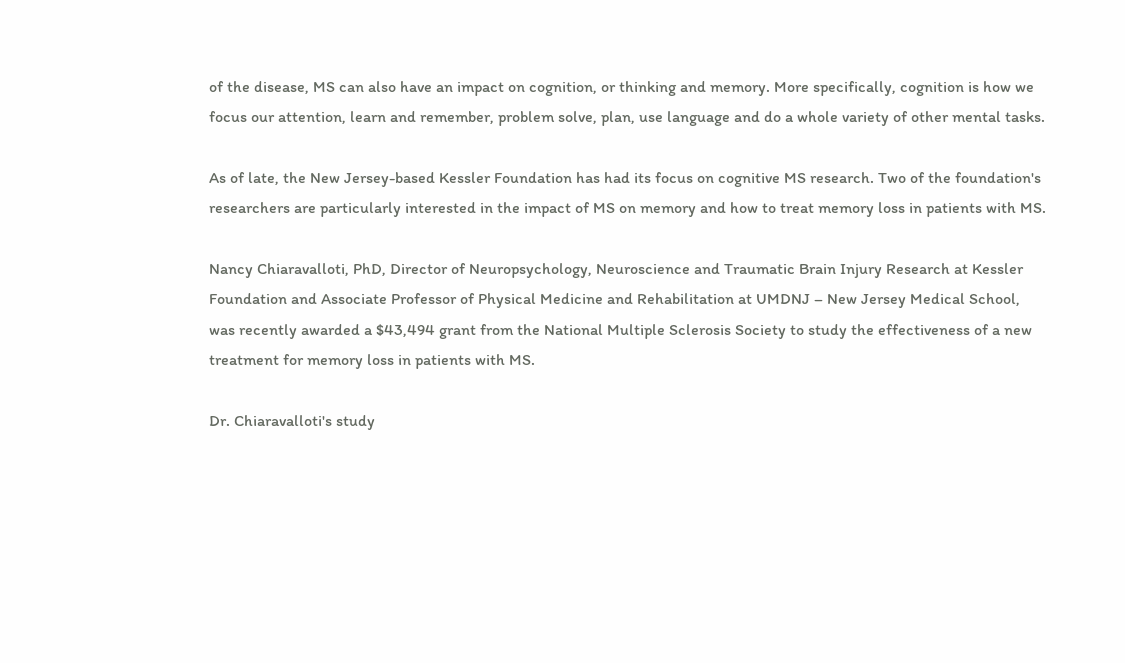of the disease, MS can also have an impact on cognition, or thinking and memory. More specifically, cognition is how we focus our attention, learn and remember, problem solve, plan, use language and do a whole variety of other mental tasks.

As of late, the New Jersey-based Kessler Foundation has had its focus on cognitive MS research. Two of the foundation's researchers are particularly interested in the impact of MS on memory and how to treat memory loss in patients with MS.

Nancy Chiaravalloti, PhD, Director of Neuropsychology, Neuroscience and Traumatic Brain Injury Research at Kessler Foundation and Associate Professor of Physical Medicine and Rehabilitation at UMDNJ – New Jersey Medical School, was recently awarded a $43,494 grant from the National Multiple Sclerosis Society to study the effectiveness of a new treatment for memory loss in patients with MS.

Dr. Chiaravalloti's study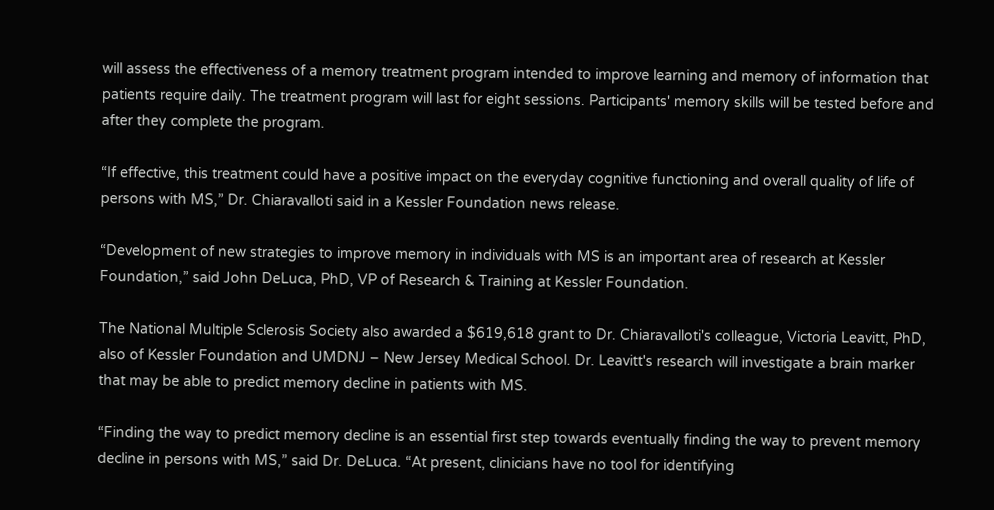will assess the effectiveness of a memory treatment program intended to improve learning and memory of information that patients require daily. The treatment program will last for eight sessions. Participants' memory skills will be tested before and after they complete the program.

“If effective, this treatment could have a positive impact on the everyday cognitive functioning and overall quality of life of persons with MS,” Dr. Chiaravalloti said in a Kessler Foundation news release.

“Development of new strategies to improve memory in individuals with MS is an important area of research at Kessler Foundation,” said John DeLuca, PhD, VP of Research & Training at Kessler Foundation.

The National Multiple Sclerosis Society also awarded a $619,618 grant to Dr. Chiaravalloti's colleague, Victoria Leavitt, PhD, also of Kessler Foundation and UMDNJ – New Jersey Medical School. Dr. Leavitt's research will investigate a brain marker that may be able to predict memory decline in patients with MS.

“Finding the way to predict memory decline is an essential first step towards eventually finding the way to prevent memory decline in persons with MS,” said Dr. DeLuca. “At present, clinicians have no tool for identifying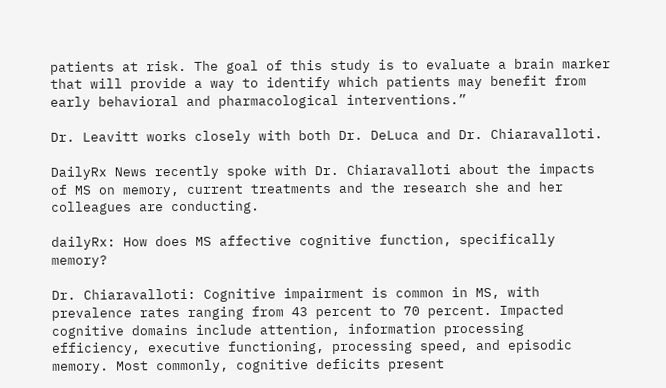patients at risk. The goal of this study is to evaluate a brain marker that will provide a way to identify which patients may benefit from early behavioral and pharmacological interventions.”

Dr. Leavitt works closely with both Dr. DeLuca and Dr. Chiaravalloti.

DailyRx News recently spoke with Dr. Chiaravalloti about the impacts of MS on memory, current treatments and the research she and her colleagues are conducting.

dailyRx: How does MS affective cognitive function, specifically memory?

Dr. Chiaravalloti: Cognitive impairment is common in MS, with prevalence rates ranging from 43 percent to 70 percent. Impacted cognitive domains include attention, information processing efficiency, executive functioning, processing speed, and episodic memory. Most commonly, cognitive deficits present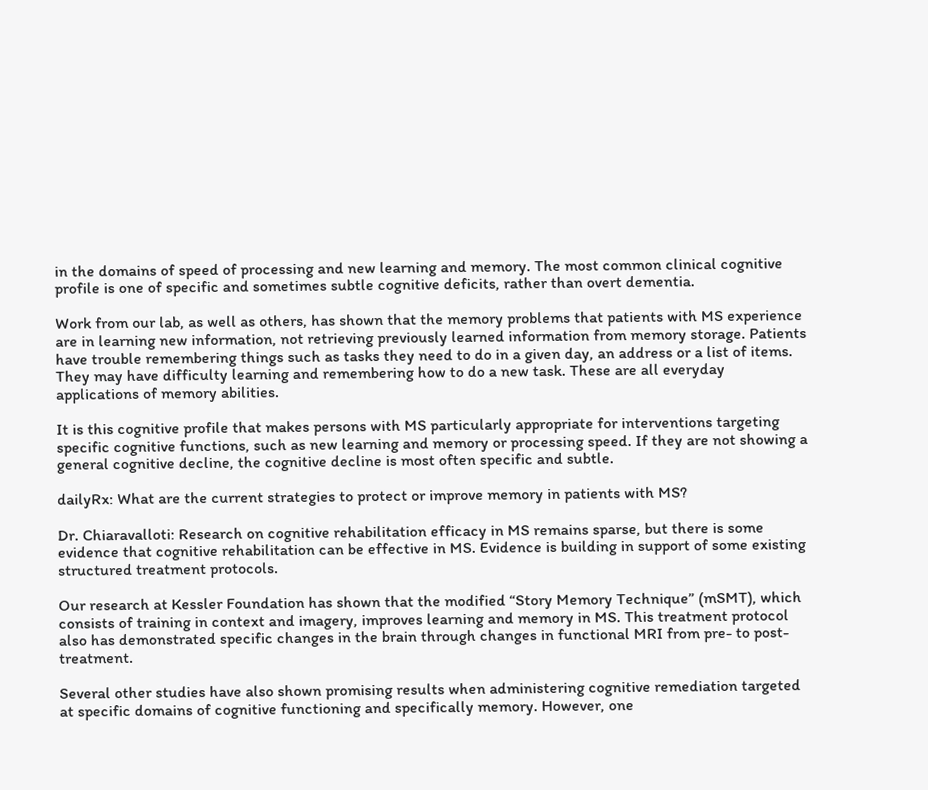in the domains of speed of processing and new learning and memory. The most common clinical cognitive profile is one of specific and sometimes subtle cognitive deficits, rather than overt dementia.

Work from our lab, as well as others, has shown that the memory problems that patients with MS experience are in learning new information, not retrieving previously learned information from memory storage. Patients have trouble remembering things such as tasks they need to do in a given day, an address or a list of items. They may have difficulty learning and remembering how to do a new task. These are all everyday applications of memory abilities.

It is this cognitive profile that makes persons with MS particularly appropriate for interventions targeting specific cognitive functions, such as new learning and memory or processing speed. If they are not showing a general cognitive decline, the cognitive decline is most often specific and subtle.

dailyRx: What are the current strategies to protect or improve memory in patients with MS?

Dr. Chiaravalloti: Research on cognitive rehabilitation efficacy in MS remains sparse, but there is some evidence that cognitive rehabilitation can be effective in MS. Evidence is building in support of some existing structured treatment protocols.

Our research at Kessler Foundation has shown that the modified “Story Memory Technique” (mSMT), which consists of training in context and imagery, improves learning and memory in MS. This treatment protocol also has demonstrated specific changes in the brain through changes in functional MRI from pre- to post-treatment.

Several other studies have also shown promising results when administering cognitive remediation targeted at specific domains of cognitive functioning and specifically memory. However, one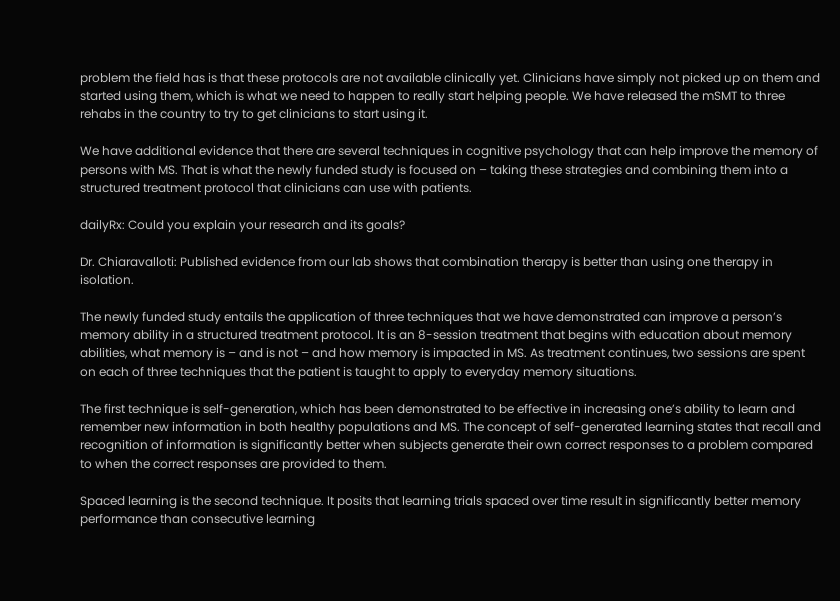problem the field has is that these protocols are not available clinically yet. Clinicians have simply not picked up on them and started using them, which is what we need to happen to really start helping people. We have released the mSMT to three rehabs in the country to try to get clinicians to start using it.

We have additional evidence that there are several techniques in cognitive psychology that can help improve the memory of persons with MS. That is what the newly funded study is focused on – taking these strategies and combining them into a structured treatment protocol that clinicians can use with patients.

dailyRx: Could you explain your research and its goals?

Dr. Chiaravalloti: Published evidence from our lab shows that combination therapy is better than using one therapy in isolation.

The newly funded study entails the application of three techniques that we have demonstrated can improve a person’s memory ability in a structured treatment protocol. It is an 8-session treatment that begins with education about memory abilities, what memory is – and is not – and how memory is impacted in MS. As treatment continues, two sessions are spent on each of three techniques that the patient is taught to apply to everyday memory situations.

The first technique is self-generation, which has been demonstrated to be effective in increasing one’s ability to learn and remember new information in both healthy populations and MS. The concept of self-generated learning states that recall and recognition of information is significantly better when subjects generate their own correct responses to a problem compared to when the correct responses are provided to them.

Spaced learning is the second technique. It posits that learning trials spaced over time result in significantly better memory performance than consecutive learning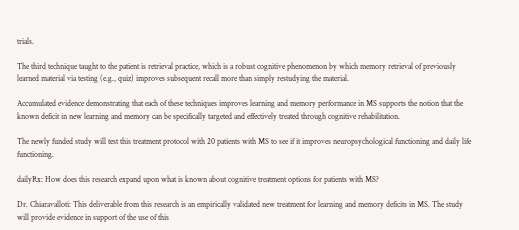trials.

The third technique taught to the patient is retrieval practice, which is a robust cognitive phenomenon by which memory retrieval of previously learned material via testing (e.g., quiz) improves subsequent recall more than simply restudying the material.

Accumulated evidence demonstrating that each of these techniques improves learning and memory performance in MS supports the notion that the known deficit in new learning and memory can be specifically targeted and effectively treated through cognitive rehabilitation.

The newly funded study will test this treatment protocol with 20 patients with MS to see if it improves neuropsychological functioning and daily life functioning.

dailyRx: How does this research expand upon what is known about cognitive treatment options for patients with MS?

Dr. Chiaravalloti: This deliverable from this research is an empirically validated new treatment for learning and memory deficits in MS. The study will provide evidence in support of the use of this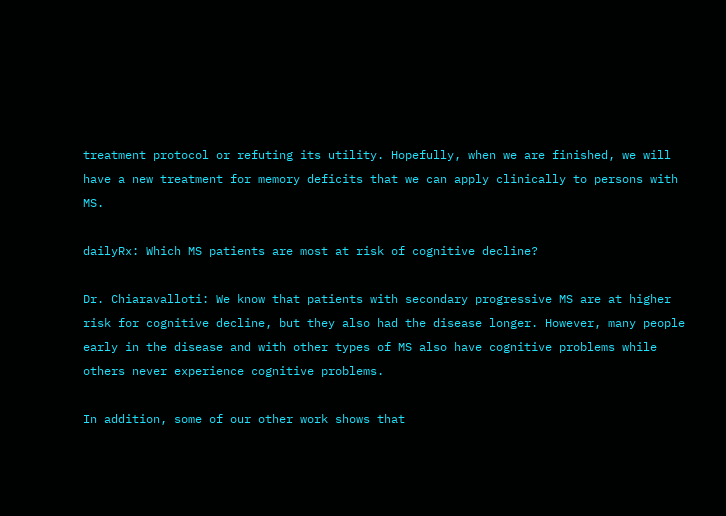treatment protocol or refuting its utility. Hopefully, when we are finished, we will have a new treatment for memory deficits that we can apply clinically to persons with MS.

dailyRx: Which MS patients are most at risk of cognitive decline?

Dr. Chiaravalloti: We know that patients with secondary progressive MS are at higher risk for cognitive decline, but they also had the disease longer. However, many people early in the disease and with other types of MS also have cognitive problems while others never experience cognitive problems.

In addition, some of our other work shows that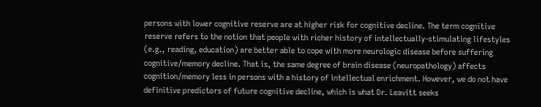persons with lower cognitive reserve are at higher risk for cognitive decline. The term cognitive reserve refers to the notion that people with richer history of intellectually-stimulating lifestyles (e.g., reading, education) are better able to cope with more neurologic disease before suffering cognitive/memory decline. That is, the same degree of brain disease (neuropathology) affects cognition/memory less in persons with a history of intellectual enrichment. However, we do not have definitive predictors of future cognitive decline, which is what Dr. Leavitt seeks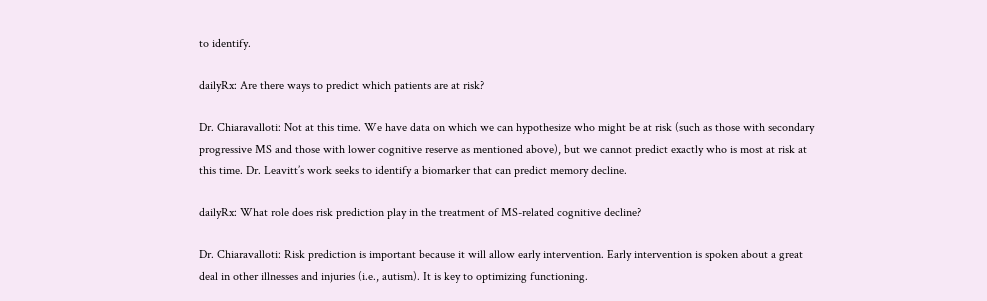to identify.

dailyRx: Are there ways to predict which patients are at risk?

Dr. Chiaravalloti: Not at this time. We have data on which we can hypothesize who might be at risk (such as those with secondary progressive MS and those with lower cognitive reserve as mentioned above), but we cannot predict exactly who is most at risk at this time. Dr. Leavitt’s work seeks to identify a biomarker that can predict memory decline.

dailyRx: What role does risk prediction play in the treatment of MS-related cognitive decline?

Dr. Chiaravalloti: Risk prediction is important because it will allow early intervention. Early intervention is spoken about a great deal in other illnesses and injuries (i.e., autism). It is key to optimizing functioning.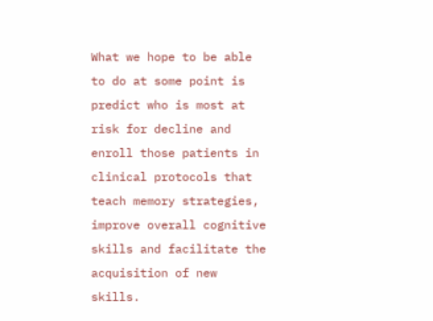What we hope to be able to do at some point is predict who is most at risk for decline and enroll those patients in clinical protocols that teach memory strategies, improve overall cognitive skills and facilitate the acquisition of new skills.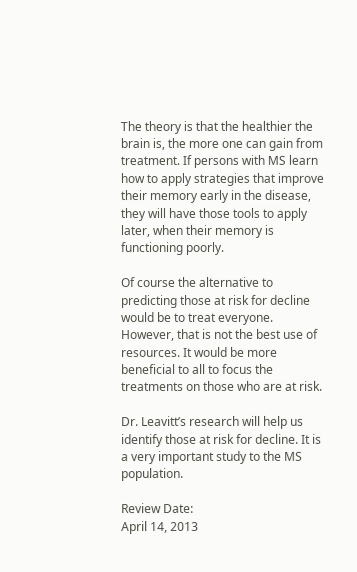The theory is that the healthier the brain is, the more one can gain from treatment. If persons with MS learn how to apply strategies that improve their memory early in the disease, they will have those tools to apply later, when their memory is functioning poorly.

Of course the alternative to predicting those at risk for decline would be to treat everyone. However, that is not the best use of resources. It would be more beneficial to all to focus the treatments on those who are at risk.

Dr. Leavitt’s research will help us identify those at risk for decline. It is a very important study to the MS population.

Review Date:
April 14, 2013